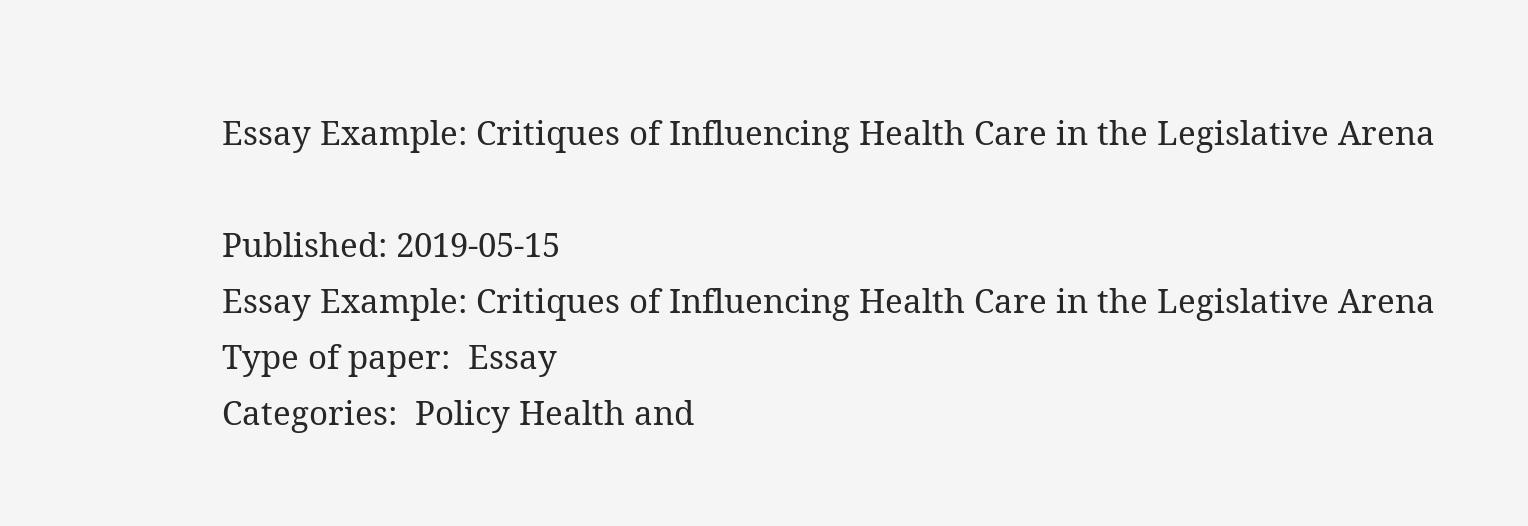Essay Example: Critiques of Influencing Health Care in the Legislative Arena

Published: 2019-05-15
Essay Example: Critiques of Influencing Health Care in the Legislative Arena
Type of paper:  Essay
Categories:  Policy Health and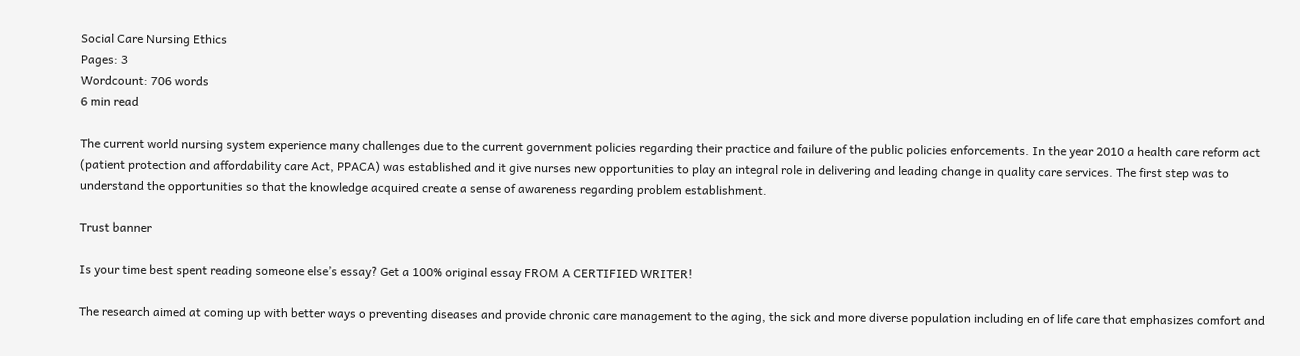Social Care Nursing Ethics
Pages: 3
Wordcount: 706 words
6 min read

The current world nursing system experience many challenges due to the current government policies regarding their practice and failure of the public policies enforcements. In the year 2010 a health care reform act (patient protection and affordability care Act, PPACA) was established and it give nurses new opportunities to play an integral role in delivering and leading change in quality care services. The first step was to understand the opportunities so that the knowledge acquired create a sense of awareness regarding problem establishment.

Trust banner

Is your time best spent reading someone else’s essay? Get a 100% original essay FROM A CERTIFIED WRITER!

The research aimed at coming up with better ways o preventing diseases and provide chronic care management to the aging, the sick and more diverse population including en of life care that emphasizes comfort and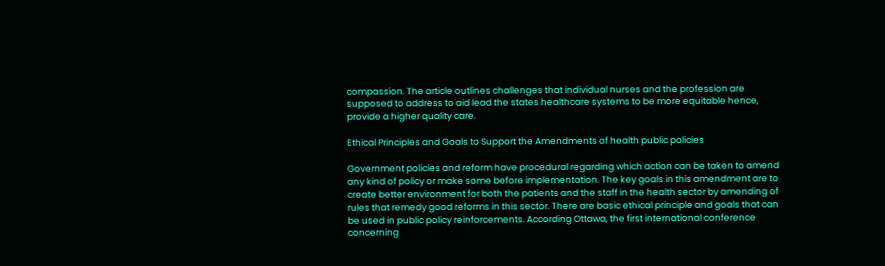compassion. The article outlines challenges that individual nurses and the profession are supposed to address to aid lead the states healthcare systems to be more equitable hence, provide a higher quality care.

Ethical Principles and Goals to Support the Amendments of health public policies

Government policies and reform have procedural regarding which action can be taken to amend any kind of policy or make some before implementation. The key goals in this amendment are to create better environment for both the patients and the staff in the health sector by amending of rules that remedy good reforms in this sector. There are basic ethical principle and goals that can be used in public policy reinforcements. According Ottawa, the first international conference concerning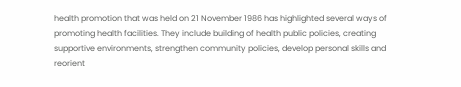health promotion that was held on 21 November 1986 has highlighted several ways of promoting health facilities. They include building of health public policies, creating supportive environments, strengthen community policies, develop personal skills and reorient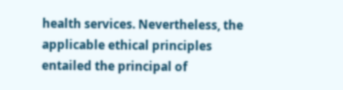health services. Nevertheless, the applicable ethical principles entailed the principal of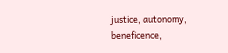justice, autonomy, beneficence,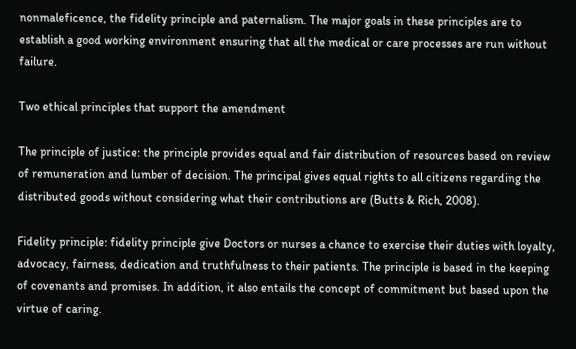nonmaleficence, the fidelity principle and paternalism. The major goals in these principles are to establish a good working environment ensuring that all the medical or care processes are run without failure.

Two ethical principles that support the amendment

The principle of justice: the principle provides equal and fair distribution of resources based on review of remuneration and lumber of decision. The principal gives equal rights to all citizens regarding the distributed goods without considering what their contributions are (Butts & Rich, 2008).

Fidelity principle: fidelity principle give Doctors or nurses a chance to exercise their duties with loyalty, advocacy, fairness, dedication and truthfulness to their patients. The principle is based in the keeping of covenants and promises. In addition, it also entails the concept of commitment but based upon the virtue of caring.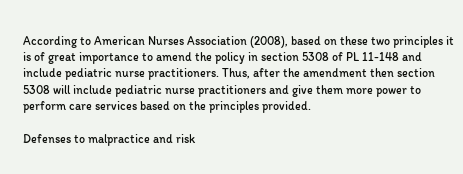According to American Nurses Association (2008), based on these two principles it is of great importance to amend the policy in section 5308 of PL 11-148 and include pediatric nurse practitioners. Thus, after the amendment then section 5308 will include pediatric nurse practitioners and give them more power to perform care services based on the principles provided.

Defenses to malpractice and risk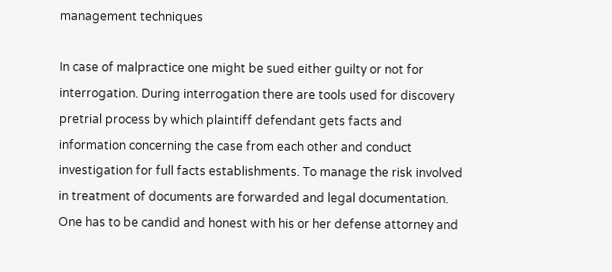management techniques

In case of malpractice one might be sued either guilty or not for interrogation. During interrogation there are tools used for discovery pretrial process by which plaintiff defendant gets facts and information concerning the case from each other and conduct investigation for full facts establishments. To manage the risk involved in treatment of documents are forwarded and legal documentation. One has to be candid and honest with his or her defense attorney and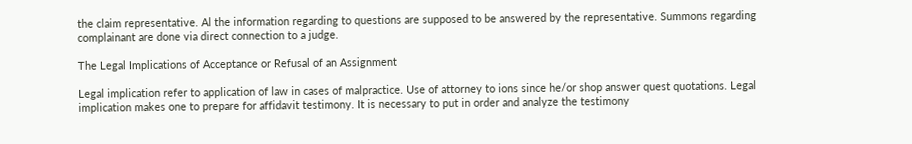the claim representative. Al the information regarding to questions are supposed to be answered by the representative. Summons regarding complainant are done via direct connection to a judge.

The Legal Implications of Acceptance or Refusal of an Assignment

Legal implication refer to application of law in cases of malpractice. Use of attorney to ions since he/or shop answer quest quotations. Legal implication makes one to prepare for affidavit testimony. It is necessary to put in order and analyze the testimony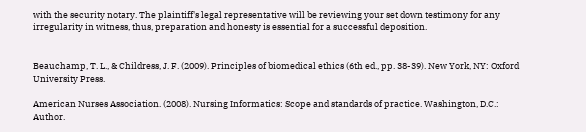with the security notary. The plaintiff's legal representative will be reviewing your set down testimony for any irregularity in witness, thus, preparation and honesty is essential for a successful deposition.


Beauchamp, T. L., & Childress, J. F. (2009). Principles of biomedical ethics (6th ed., pp. 38-39). New York, NY: Oxford University Press.

American Nurses Association. (2008). Nursing Informatics: Scope and standards of practice. Washington, D.C.: Author.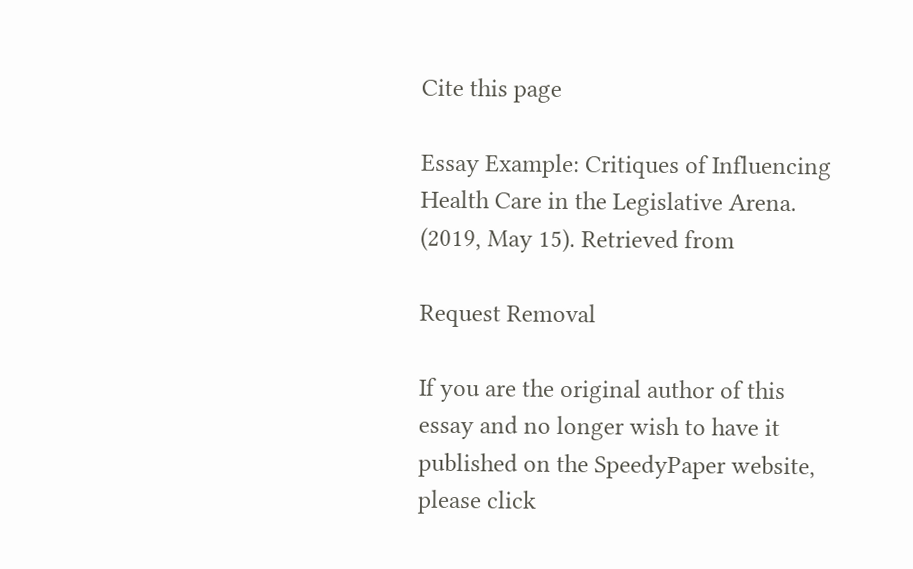Cite this page

Essay Example: Critiques of Influencing Health Care in the Legislative Arena. (2019, May 15). Retrieved from

Request Removal

If you are the original author of this essay and no longer wish to have it published on the SpeedyPaper website, please click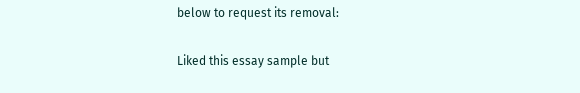below to request its removal:

Liked this essay sample but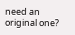need an original one?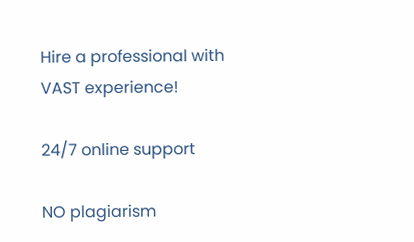Hire a professional with VAST experience!

24/7 online support

NO plagiarism